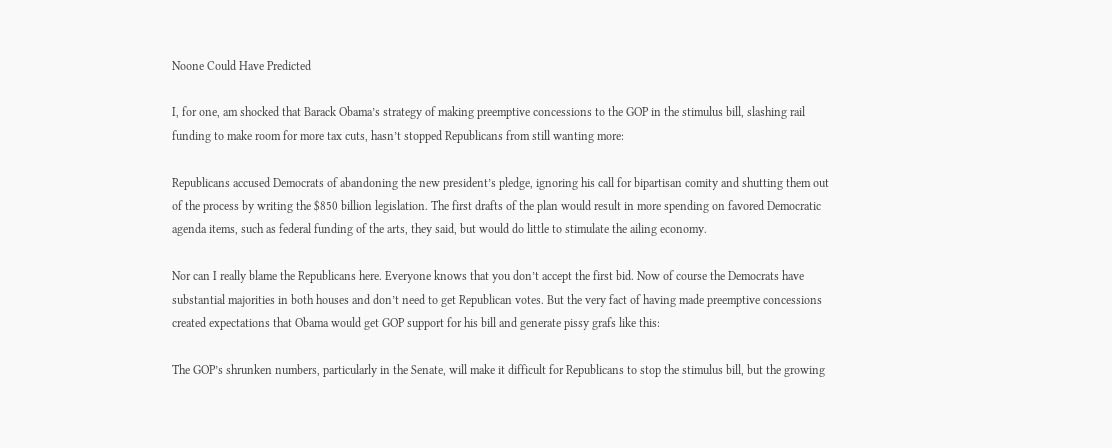Noone Could Have Predicted

I, for one, am shocked that Barack Obama’s strategy of making preemptive concessions to the GOP in the stimulus bill, slashing rail funding to make room for more tax cuts, hasn’t stopped Republicans from still wanting more:

Republicans accused Democrats of abandoning the new president’s pledge, ignoring his call for bipartisan comity and shutting them out of the process by writing the $850 billion legislation. The first drafts of the plan would result in more spending on favored Democratic agenda items, such as federal funding of the arts, they said, but would do little to stimulate the ailing economy.

Nor can I really blame the Republicans here. Everyone knows that you don’t accept the first bid. Now of course the Democrats have substantial majorities in both houses and don’t need to get Republican votes. But the very fact of having made preemptive concessions created expectations that Obama would get GOP support for his bill and generate pissy grafs like this:

The GOP’s shrunken numbers, particularly in the Senate, will make it difficult for Republicans to stop the stimulus bill, but the growing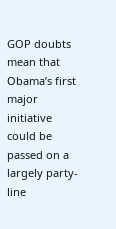GOP doubts mean that Obama’s first major initiative could be passed on a largely party-line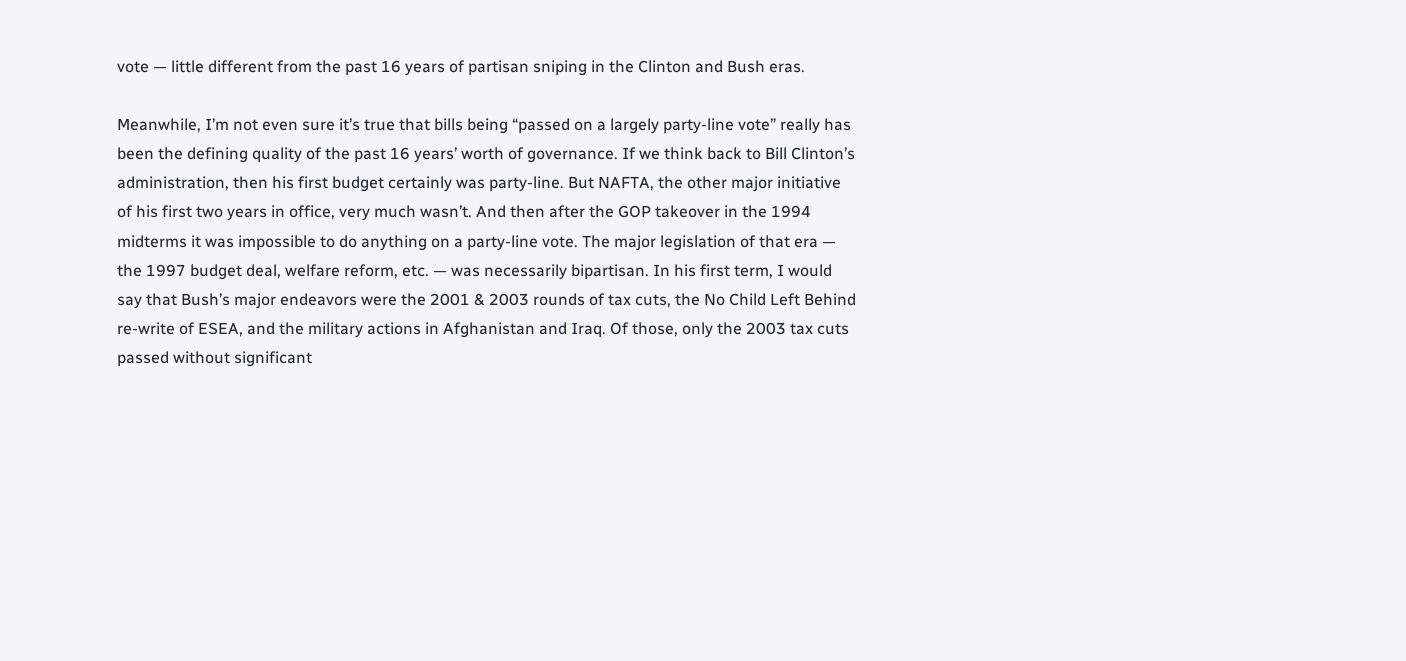vote — little different from the past 16 years of partisan sniping in the Clinton and Bush eras.

Meanwhile, I’m not even sure it’s true that bills being “passed on a largely party-line vote” really has been the defining quality of the past 16 years’ worth of governance. If we think back to Bill Clinton’s administration, then his first budget certainly was party-line. But NAFTA, the other major initiative of his first two years in office, very much wasn’t. And then after the GOP takeover in the 1994 midterms it was impossible to do anything on a party-line vote. The major legislation of that era — the 1997 budget deal, welfare reform, etc. — was necessarily bipartisan. In his first term, I would say that Bush’s major endeavors were the 2001 & 2003 rounds of tax cuts, the No Child Left Behind re-write of ESEA, and the military actions in Afghanistan and Iraq. Of those, only the 2003 tax cuts passed without significant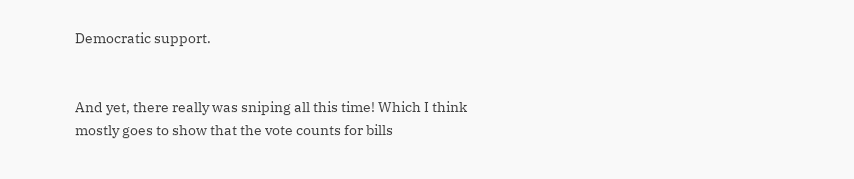Democratic support.


And yet, there really was sniping all this time! Which I think mostly goes to show that the vote counts for bills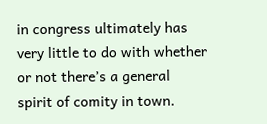in congress ultimately has very little to do with whether or not there’s a general spirit of comity in town.